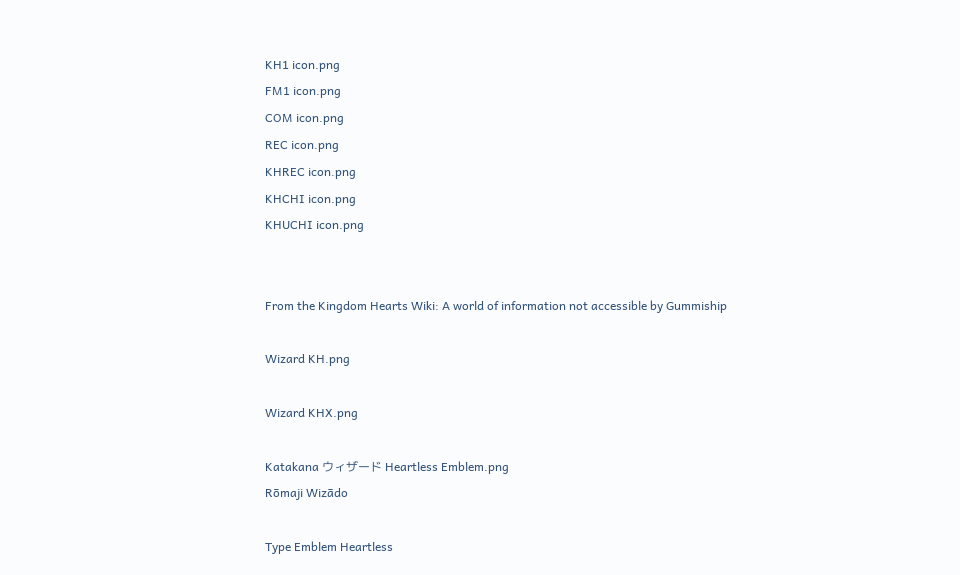KH1 icon.png
FM1 icon.png
COM icon.png
REC icon.png
KHREC icon.png
KHCHI icon.png
KHUCHI icon.png


From the Kingdom Hearts Wiki: A world of information not accessible by Gummiship

Wizard KH.png

Wizard KHX.png

Katakana ウィザード Heartless Emblem.png
Rōmaji Wizādo

Type Emblem Heartless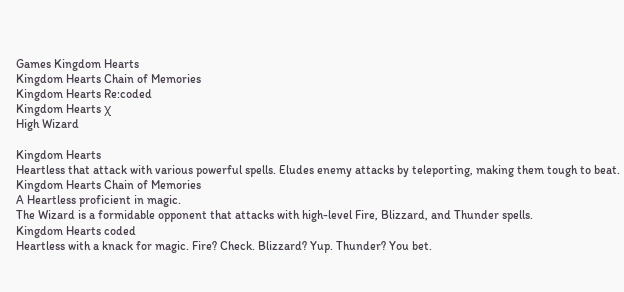Games Kingdom Hearts
Kingdom Hearts Chain of Memories
Kingdom Hearts Re:coded
Kingdom Hearts χ
High Wizard

Kingdom Hearts
Heartless that attack with various powerful spells. Eludes enemy attacks by teleporting, making them tough to beat.
Kingdom Hearts Chain of Memories
A Heartless proficient in magic.
The Wizard is a formidable opponent that attacks with high-level Fire, Blizzard, and Thunder spells.
Kingdom Hearts coded
Heartless with a knack for magic. Fire? Check. Blizzard? Yup. Thunder? You bet.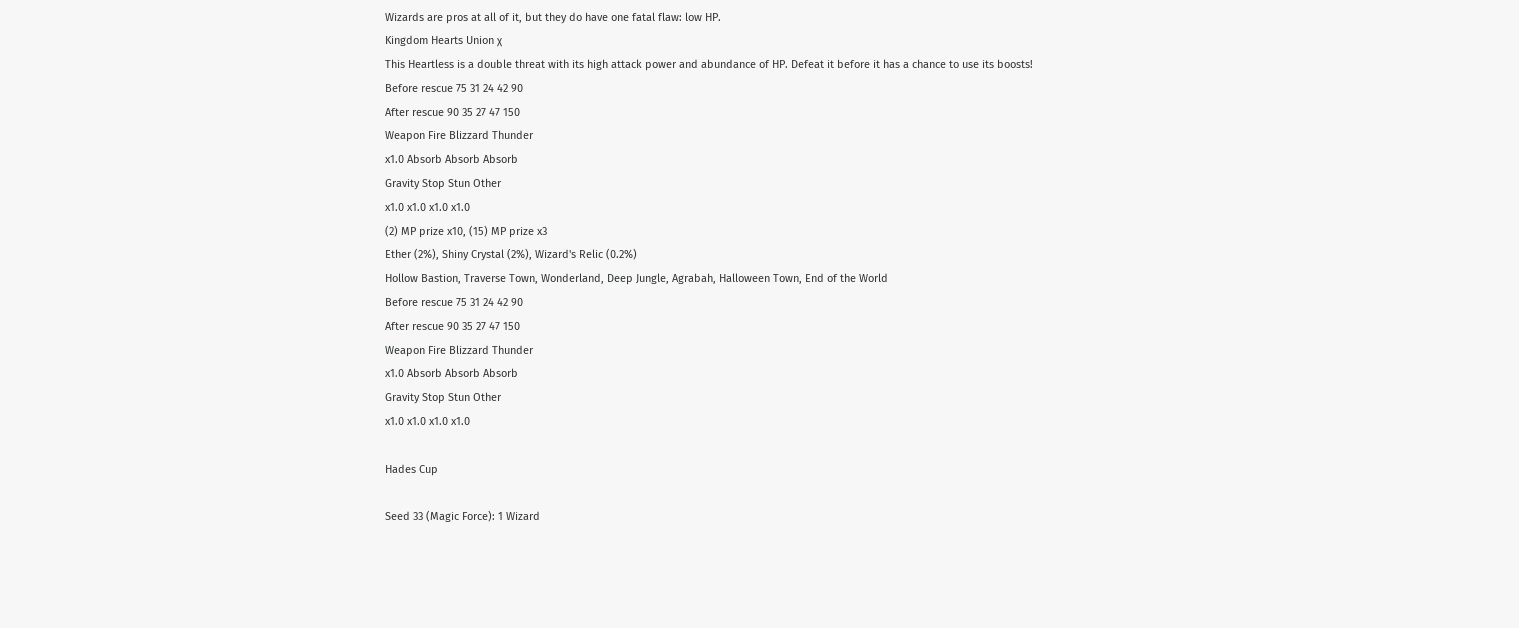Wizards are pros at all of it, but they do have one fatal flaw: low HP.
Kingdom Hearts Union χ
This Heartless is a double threat with its high attack power and abundance of HP. Defeat it before it has a chance to use its boosts!
Before rescue 75 31 24 42 90
After rescue 90 35 27 47 150
Weapon Fire Blizzard Thunder
x1.0 Absorb Absorb Absorb
Gravity Stop Stun Other
x1.0 x1.0 x1.0 x1.0
(2) MP prize x10, (15) MP prize x3
Ether (2%), Shiny Crystal (2%), Wizard's Relic (0.2%)
Hollow Bastion, Traverse Town, Wonderland, Deep Jungle, Agrabah, Halloween Town, End of the World
Before rescue 75 31 24 42 90
After rescue 90 35 27 47 150
Weapon Fire Blizzard Thunder
x1.0 Absorb Absorb Absorb
Gravity Stop Stun Other
x1.0 x1.0 x1.0 x1.0

Hades Cup

Seed 33 (Magic Force): 1 Wizard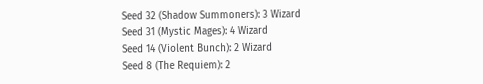Seed 32 (Shadow Summoners): 3 Wizard
Seed 31 (Mystic Mages): 4 Wizard
Seed 14 (Violent Bunch): 2 Wizard
Seed 8 (The Requiem): 2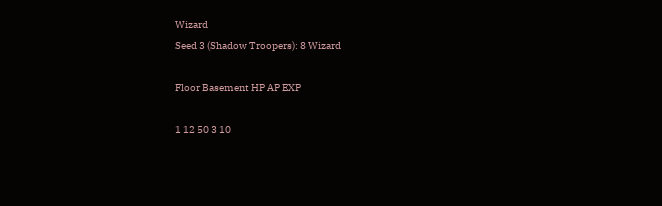Wizard
Seed 3 (Shadow Troopers): 8 Wizard

Floor Basement HP AP EXP

1 12 50 3 10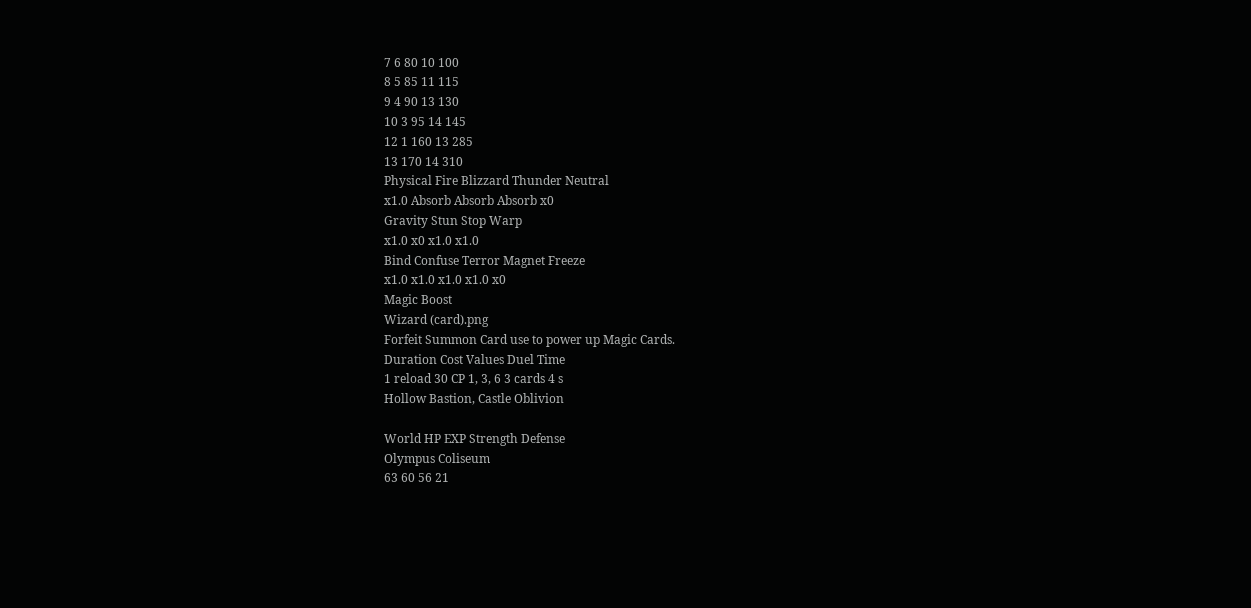7 6 80 10 100
8 5 85 11 115
9 4 90 13 130
10 3 95 14 145
12 1 160 13 285
13 170 14 310
Physical Fire Blizzard Thunder Neutral
x1.0 Absorb Absorb Absorb x0
Gravity Stun Stop Warp
x1.0 x0 x1.0 x1.0
Bind Confuse Terror Magnet Freeze
x1.0 x1.0 x1.0 x1.0 x0
Magic Boost
Wizard (card).png
Forfeit Summon Card use to power up Magic Cards.
Duration Cost Values Duel Time
1 reload 30 CP 1, 3, 6 3 cards 4 s
Hollow Bastion, Castle Oblivion

World HP EXP Strength Defense
Olympus Coliseum
63 60 56 21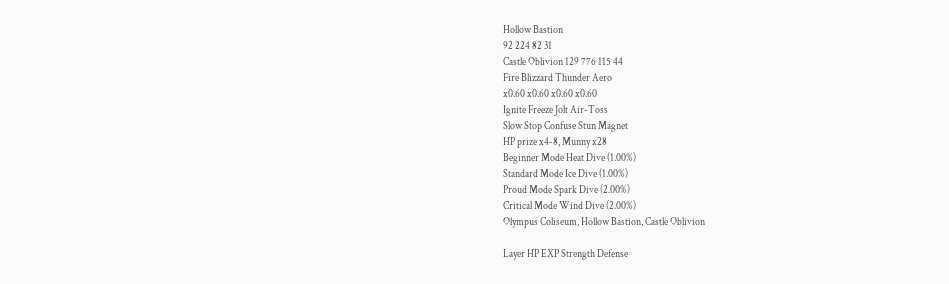Hollow Bastion
92 224 82 31
Castle Oblivion 129 776 115 44
Fire Blizzard Thunder Aero
x0.60 x0.60 x0.60 x0.60
Ignite Freeze Jolt Air-Toss
Slow Stop Confuse Stun Magnet
HP prize x4-8, Munny x28
Beginner Mode Heat Dive (1.00%)
Standard Mode Ice Dive (1.00%)
Proud Mode Spark Dive (2.00%)
Critical Mode Wind Dive (2.00%)
Olympus Coliseum, Hollow Bastion, Castle Oblivion

Layer HP EXP Strength Defense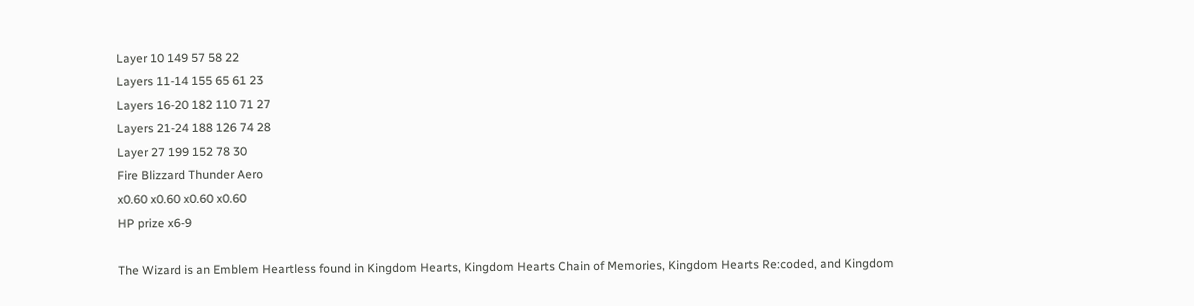Layer 10 149 57 58 22
Layers 11-14 155 65 61 23
Layers 16-20 182 110 71 27
Layers 21-24 188 126 74 28
Layer 27 199 152 78 30
Fire Blizzard Thunder Aero
x0.60 x0.60 x0.60 x0.60
HP prize x6-9

The Wizard is an Emblem Heartless found in Kingdom Hearts, Kingdom Hearts Chain of Memories, Kingdom Hearts Re:coded, and Kingdom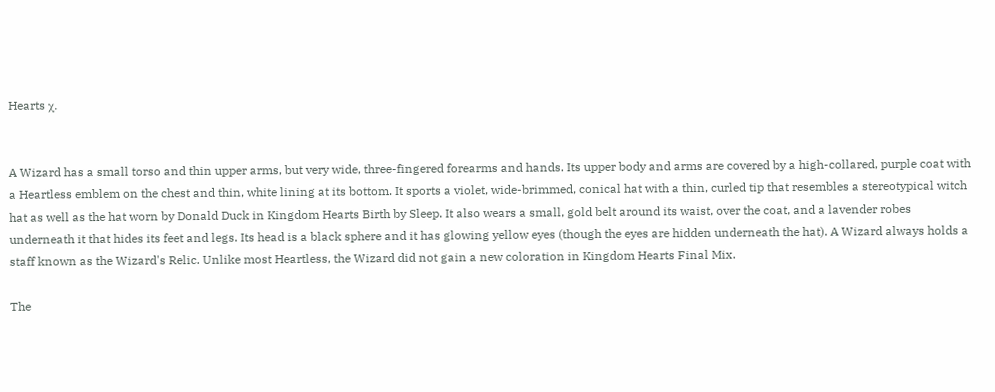Hearts χ.


A Wizard has a small torso and thin upper arms, but very wide, three-fingered forearms and hands. Its upper body and arms are covered by a high-collared, purple coat with a Heartless emblem on the chest and thin, white lining at its bottom. It sports a violet, wide-brimmed, conical hat with a thin, curled tip that resembles a stereotypical witch hat as well as the hat worn by Donald Duck in Kingdom Hearts Birth by Sleep. It also wears a small, gold belt around its waist, over the coat, and a lavender robes underneath it that hides its feet and legs. Its head is a black sphere and it has glowing yellow eyes (though the eyes are hidden underneath the hat). A Wizard always holds a staff known as the Wizard's Relic. Unlike most Heartless, the Wizard did not gain a new coloration in Kingdom Hearts Final Mix.

The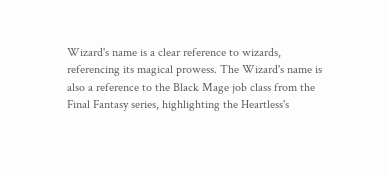Wizard's name is a clear reference to wizards, referencing its magical prowess. The Wizard's name is also a reference to the Black Mage job class from the Final Fantasy series, highlighting the Heartless's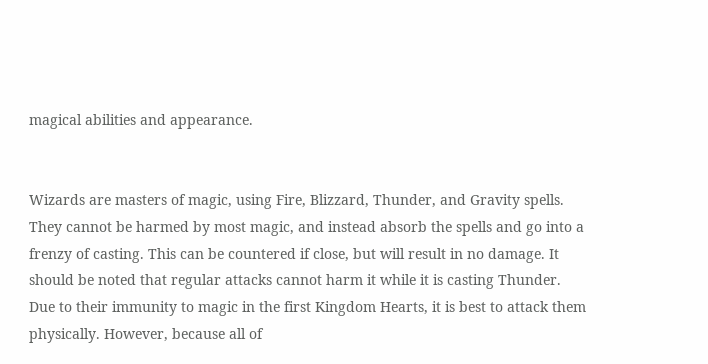magical abilities and appearance.


Wizards are masters of magic, using Fire, Blizzard, Thunder, and Gravity spells. They cannot be harmed by most magic, and instead absorb the spells and go into a frenzy of casting. This can be countered if close, but will result in no damage. It should be noted that regular attacks cannot harm it while it is casting Thunder. Due to their immunity to magic in the first Kingdom Hearts, it is best to attack them physically. However, because all of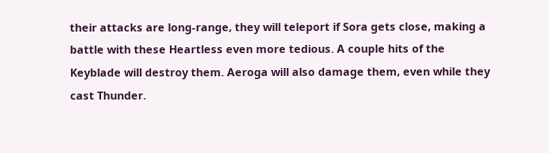their attacks are long-range, they will teleport if Sora gets close, making a battle with these Heartless even more tedious. A couple hits of the Keyblade will destroy them. Aeroga will also damage them, even while they cast Thunder.